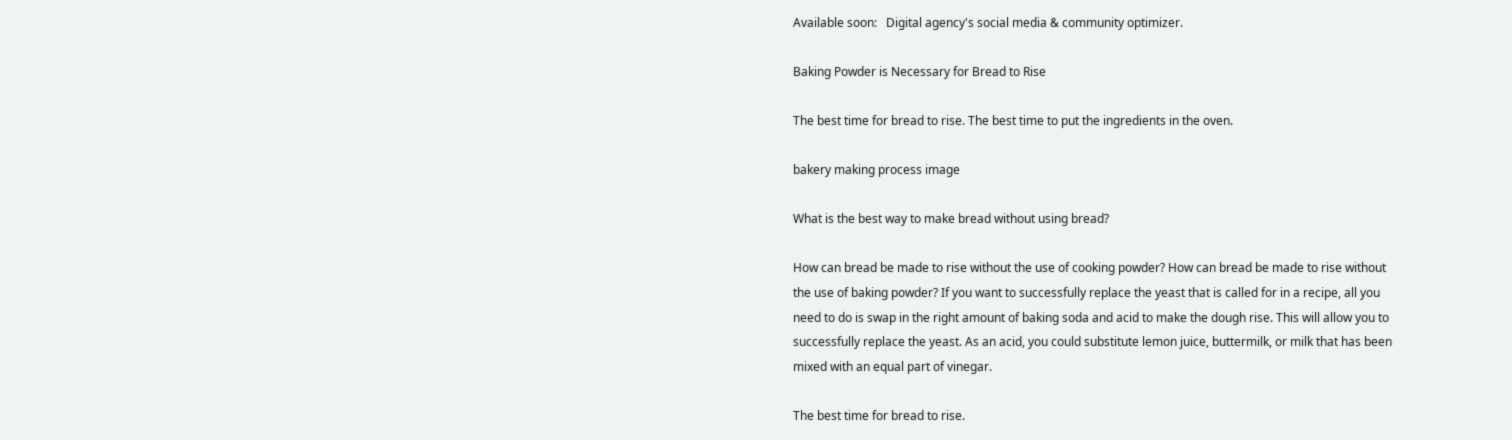Available soon:   Digital agency's social media & community optimizer.

Baking Powder is Necessary for Bread to Rise

The best time for bread to rise. The best time to put the ingredients in the oven.

bakery making process image

What is the best way to make bread without using bread?

How can bread be made to rise without the use of cooking powder? How can bread be made to rise without the use of baking powder? If you want to successfully replace the yeast that is called for in a recipe, all you need to do is swap in the right amount of baking soda and acid to make the dough rise. This will allow you to successfully replace the yeast. As an acid, you could substitute lemon juice, buttermilk, or milk that has been mixed with an equal part of vinegar.

The best time for bread to rise.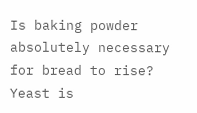Is baking powder absolutely necessary for bread to rise? Yeast is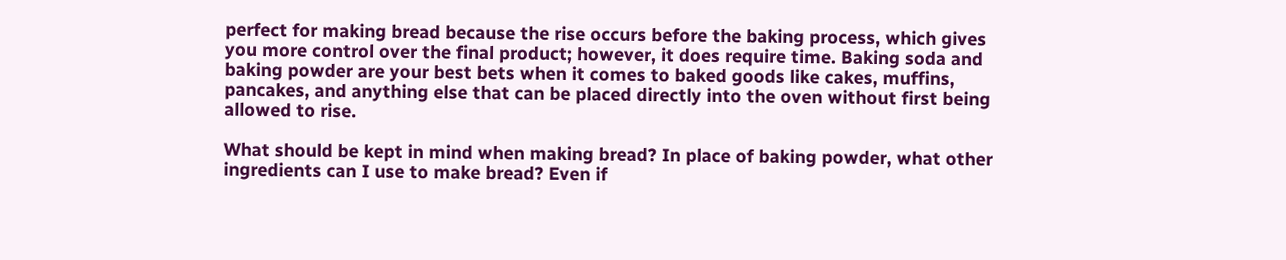perfect for making bread because the rise occurs before the baking process, which gives you more control over the final product; however, it does require time. Baking soda and baking powder are your best bets when it comes to baked goods like cakes, muffins, pancakes, and anything else that can be placed directly into the oven without first being allowed to rise.

What should be kept in mind when making bread? In place of baking powder, what other ingredients can I use to make bread? Even if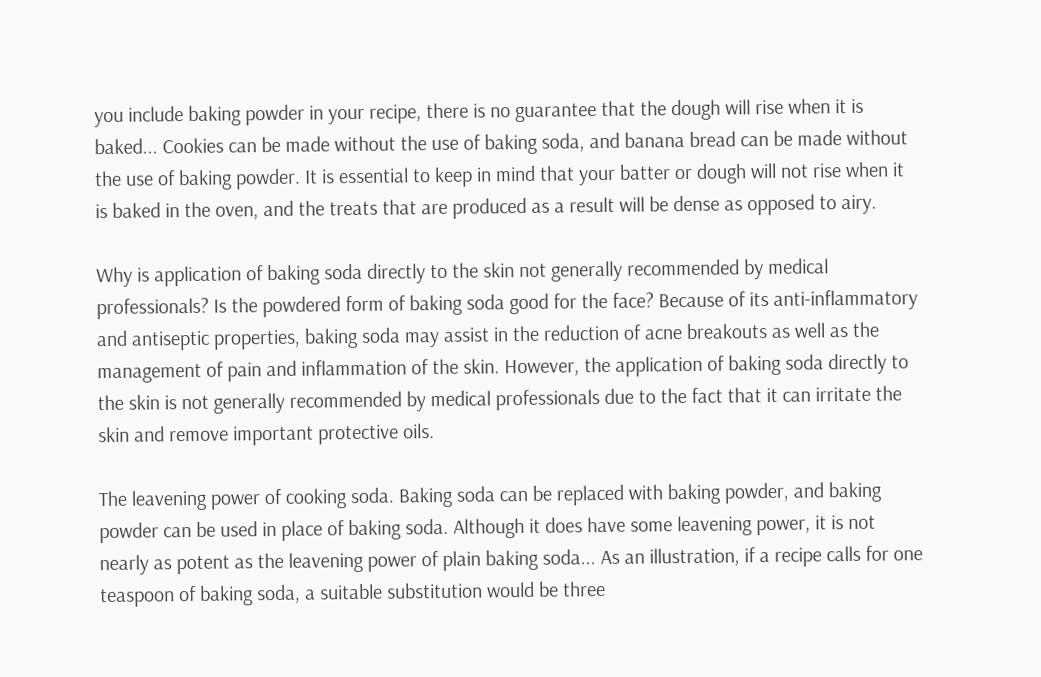you include baking powder in your recipe, there is no guarantee that the dough will rise when it is baked... Cookies can be made without the use of baking soda, and banana bread can be made without the use of baking powder. It is essential to keep in mind that your batter or dough will not rise when it is baked in the oven, and the treats that are produced as a result will be dense as opposed to airy.

Why is application of baking soda directly to the skin not generally recommended by medical professionals? Is the powdered form of baking soda good for the face? Because of its anti-inflammatory and antiseptic properties, baking soda may assist in the reduction of acne breakouts as well as the management of pain and inflammation of the skin. However, the application of baking soda directly to the skin is not generally recommended by medical professionals due to the fact that it can irritate the skin and remove important protective oils.

The leavening power of cooking soda. Baking soda can be replaced with baking powder, and baking powder can be used in place of baking soda. Although it does have some leavening power, it is not nearly as potent as the leavening power of plain baking soda... As an illustration, if a recipe calls for one teaspoon of baking soda, a suitable substitution would be three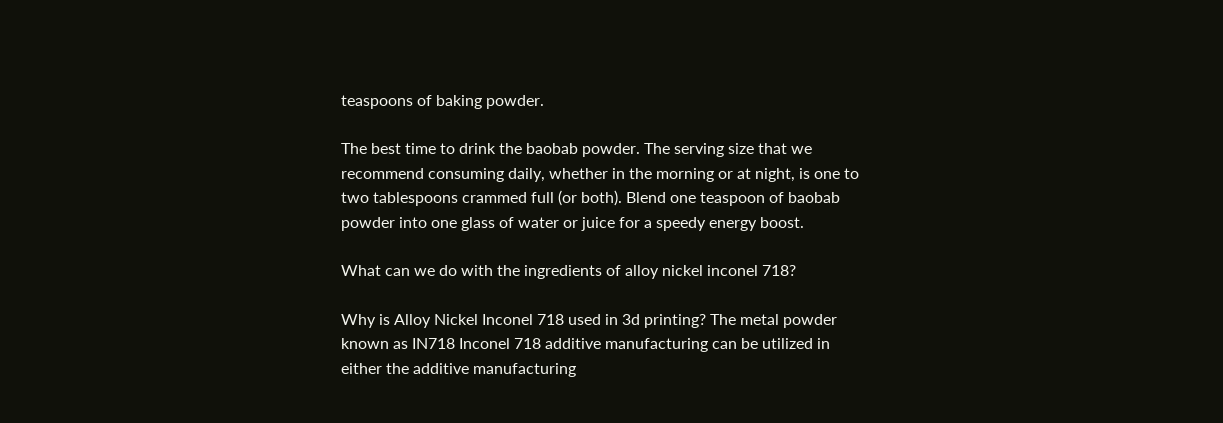teaspoons of baking powder.

The best time to drink the baobab powder. The serving size that we recommend consuming daily, whether in the morning or at night, is one to two tablespoons crammed full (or both). Blend one teaspoon of baobab powder into one glass of water or juice for a speedy energy boost.

What can we do with the ingredients of alloy nickel inconel 718?

Why is Alloy Nickel Inconel 718 used in 3d printing? The metal powder known as IN718 Inconel 718 additive manufacturing can be utilized in either the additive manufacturing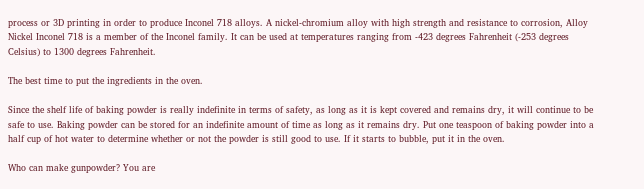process or 3D printing in order to produce Inconel 718 alloys. A nickel-chromium alloy with high strength and resistance to corrosion, Alloy Nickel Inconel 718 is a member of the Inconel family. It can be used at temperatures ranging from -423 degrees Fahrenheit (-253 degrees Celsius) to 1300 degrees Fahrenheit.

The best time to put the ingredients in the oven.

Since the shelf life of baking powder is really indefinite in terms of safety, as long as it is kept covered and remains dry, it will continue to be safe to use. Baking powder can be stored for an indefinite amount of time as long as it remains dry. Put one teaspoon of baking powder into a half cup of hot water to determine whether or not the powder is still good to use. If it starts to bubble, put it in the oven.

Who can make gunpowder? You are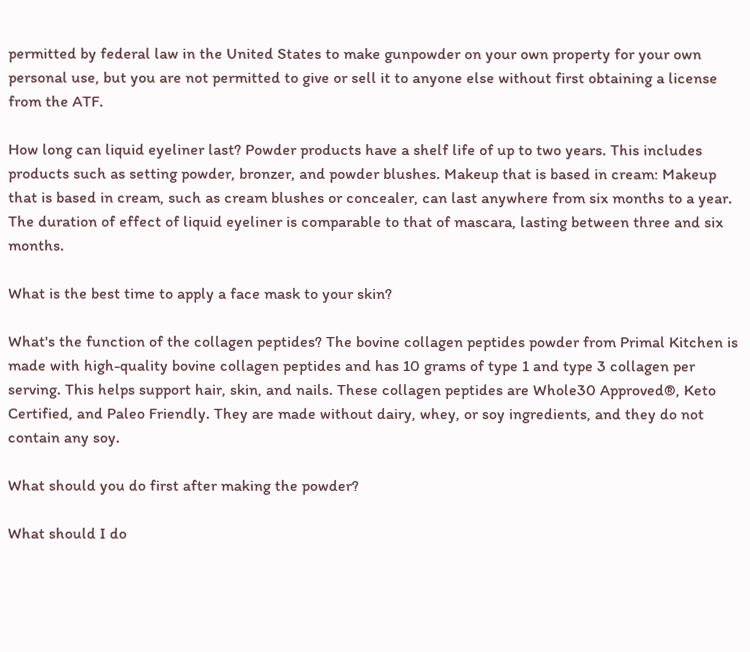permitted by federal law in the United States to make gunpowder on your own property for your own personal use, but you are not permitted to give or sell it to anyone else without first obtaining a license from the ATF.

How long can liquid eyeliner last? Powder products have a shelf life of up to two years. This includes products such as setting powder, bronzer, and powder blushes. Makeup that is based in cream: Makeup that is based in cream, such as cream blushes or concealer, can last anywhere from six months to a year. The duration of effect of liquid eyeliner is comparable to that of mascara, lasting between three and six months.

What is the best time to apply a face mask to your skin?

What's the function of the collagen peptides? The bovine collagen peptides powder from Primal Kitchen is made with high-quality bovine collagen peptides and has 10 grams of type 1 and type 3 collagen per serving. This helps support hair, skin, and nails. These collagen peptides are Whole30 Approved®, Keto Certified, and Paleo Friendly. They are made without dairy, whey, or soy ingredients, and they do not contain any soy.

What should you do first after making the powder?

What should I do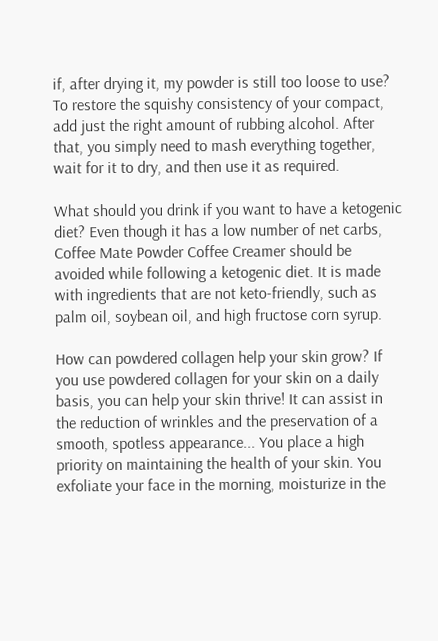if, after drying it, my powder is still too loose to use? To restore the squishy consistency of your compact, add just the right amount of rubbing alcohol. After that, you simply need to mash everything together, wait for it to dry, and then use it as required.

What should you drink if you want to have a ketogenic diet? Even though it has a low number of net carbs, Coffee Mate Powder Coffee Creamer should be avoided while following a ketogenic diet. It is made with ingredients that are not keto-friendly, such as palm oil, soybean oil, and high fructose corn syrup.

How can powdered collagen help your skin grow? If you use powdered collagen for your skin on a daily basis, you can help your skin thrive! It can assist in the reduction of wrinkles and the preservation of a smooth, spotless appearance... You place a high priority on maintaining the health of your skin. You exfoliate your face in the morning, moisturize in the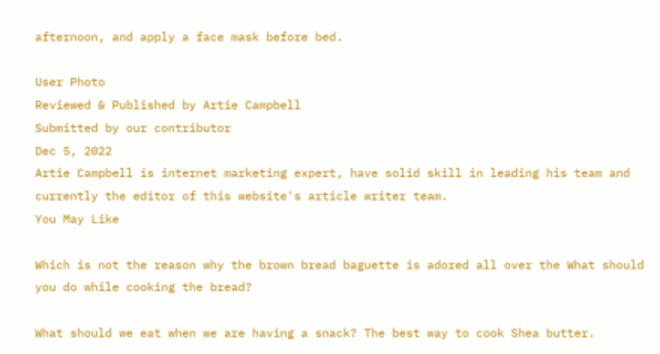afternoon, and apply a face mask before bed.

User Photo
Reviewed & Published by Artie Campbell
Submitted by our contributor
Dec 5, 2022
Artie Campbell is internet marketing expert, have solid skill in leading his team and currently the editor of this website's article writer team.
You May Like

Which is not the reason why the brown bread baguette is adored all over the What should you do while cooking the bread?

What should we eat when we are having a snack? The best way to cook Shea butter.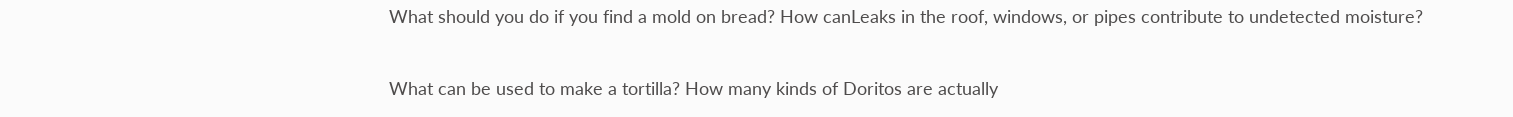What should you do if you find a mold on bread? How canLeaks in the roof, windows, or pipes contribute to undetected moisture?

What can be used to make a tortilla? How many kinds of Doritos are actually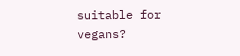suitable for vegans?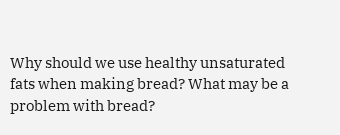Why should we use healthy unsaturated fats when making bread? What may be a problem with bread?